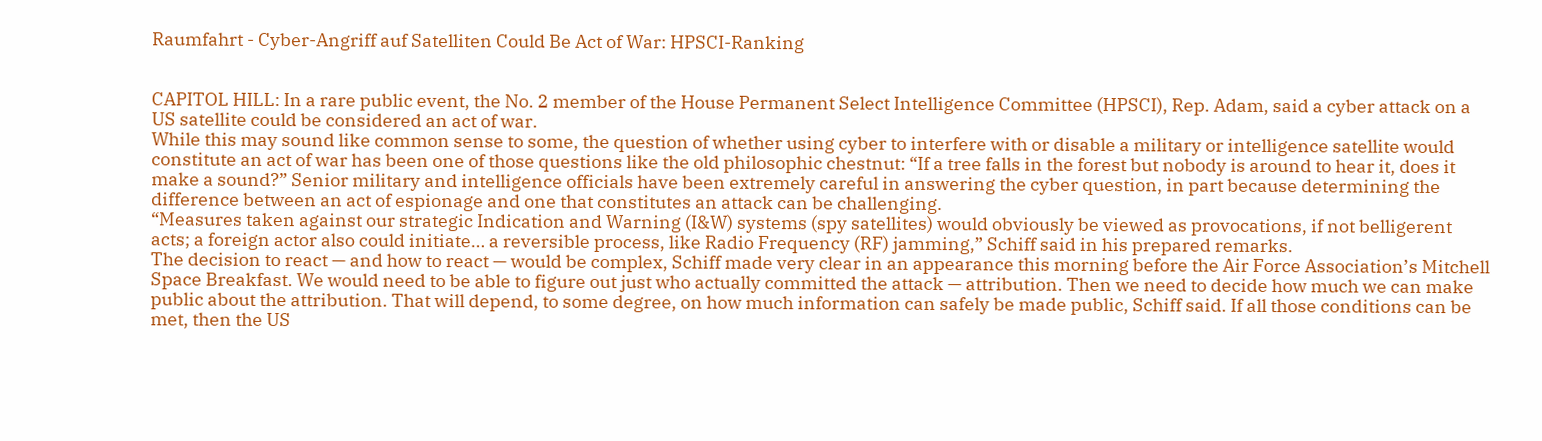Raumfahrt - Cyber-Angriff auf Satelliten Could Be Act of War: HPSCI-Ranking


CAPITOL HILL: In a rare public event, the No. 2 member of the House Permanent Select Intelligence Committee (HPSCI), Rep. Adam, said a cyber attack on a US satellite could be considered an act of war.
While this may sound like common sense to some, the question of whether using cyber to interfere with or disable a military or intelligence satellite would constitute an act of war has been one of those questions like the old philosophic chestnut: “If a tree falls in the forest but nobody is around to hear it, does it make a sound?” Senior military and intelligence officials have been extremely careful in answering the cyber question, in part because determining the difference between an act of espionage and one that constitutes an attack can be challenging.
“Measures taken against our strategic Indication and Warning (I&W) systems (spy satellites) would obviously be viewed as provocations, if not belligerent acts; a foreign actor also could initiate… a reversible process, like Radio Frequency (RF) jamming,” Schiff said in his prepared remarks.
The decision to react — and how to react — would be complex, Schiff made very clear in an appearance this morning before the Air Force Association’s Mitchell Space Breakfast. We would need to be able to figure out just who actually committed the attack — attribution. Then we need to decide how much we can make public about the attribution. That will depend, to some degree, on how much information can safely be made public, Schiff said. If all those conditions can be met, then the US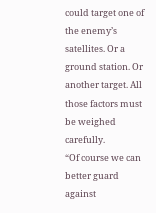could target one of the enemy’s satellites. Or a ground station. Or another target. All those factors must be weighed carefully.
“Of course we can better guard against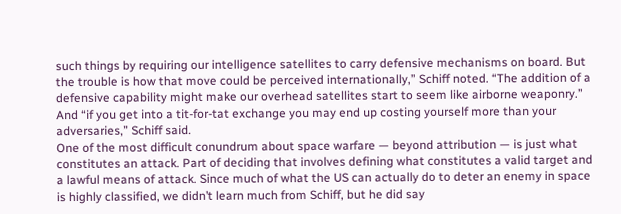such things by requiring our intelligence satellites to carry defensive mechanisms on board. But the trouble is how that move could be perceived internationally,” Schiff noted. “The addition of a defensive capability might make our overhead satellites start to seem like airborne weaponry.”
And “if you get into a tit-for-tat exchange you may end up costing yourself more than your adversaries,” Schiff said.
One of the most difficult conundrum about space warfare — beyond attribution — is just what constitutes an attack. Part of deciding that involves defining what constitutes a valid target and a lawful means of attack. Since much of what the US can actually do to deter an enemy in space is highly classified, we didn’t learn much from Schiff, but he did say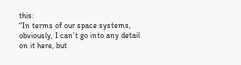this:
“In terms of our space systems, obviously, I can’t go into any detail on it here, but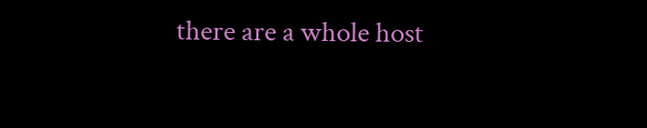there are a whole host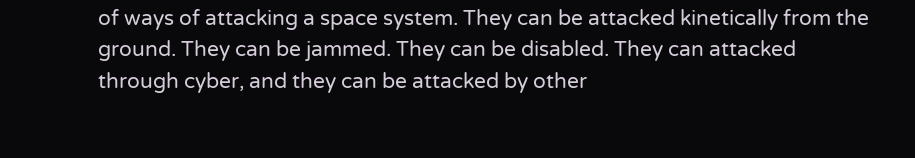of ways of attacking a space system. They can be attacked kinetically from the ground. They can be jammed. They can be disabled. They can attacked through cyber, and they can be attacked by other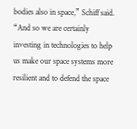bodies also in space,” Schiff said. “And so we are certainly investing in technologies to help us make our space systems more resilient and to defend the space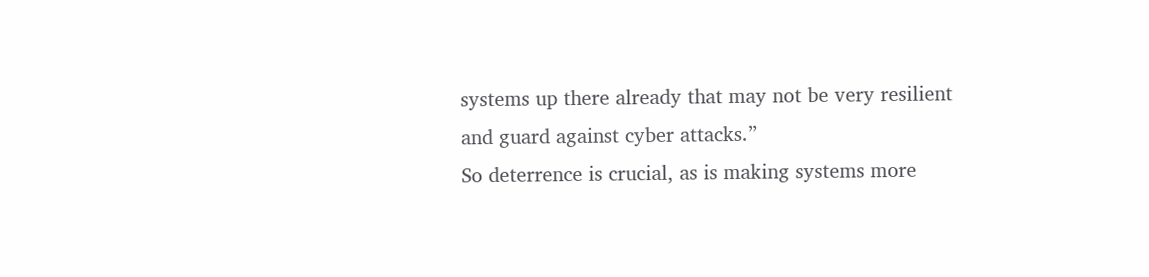systems up there already that may not be very resilient and guard against cyber attacks.”
So deterrence is crucial, as is making systems more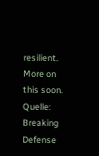resilient. More on this soon.
Quelle: Breaking Defense